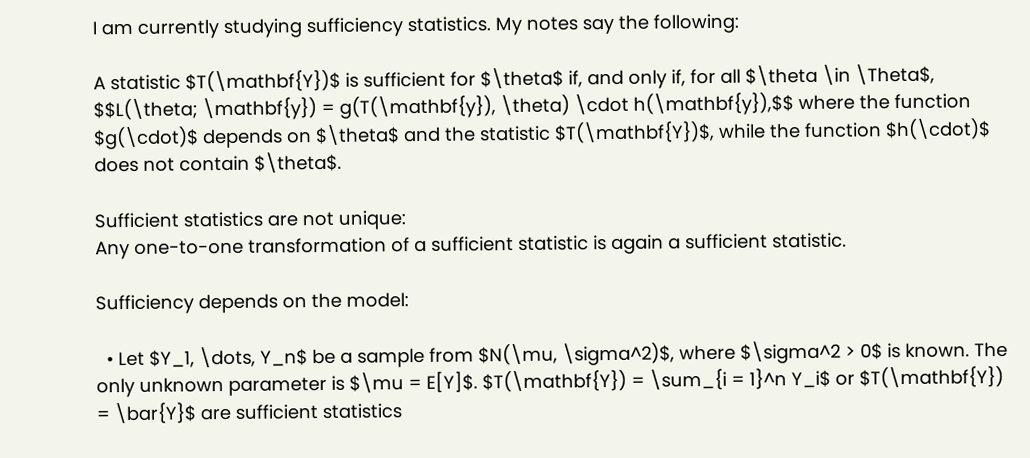I am currently studying sufficiency statistics. My notes say the following:

A statistic $T(\mathbf{Y})$ is sufficient for $\theta$ if, and only if, for all $\theta \in \Theta$, $$L(\theta; \mathbf{y}) = g(T(\mathbf{y}), \theta) \cdot h(\mathbf{y}),$$ where the function $g(\cdot)$ depends on $\theta$ and the statistic $T(\mathbf{Y})$, while the function $h(\cdot)$ does not contain $\theta$.

Sufficient statistics are not unique:
Any one-to-one transformation of a sufficient statistic is again a sufficient statistic.

Sufficiency depends on the model:

  • Let $Y_1, \dots, Y_n$ be a sample from $N(\mu, \sigma^2)$, where $\sigma^2 > 0$ is known. The only unknown parameter is $\mu = E[Y]$. $T(\mathbf{Y}) = \sum_{i = 1}^n Y_i$ or $T(\mathbf{Y}) = \bar{Y}$ are sufficient statistics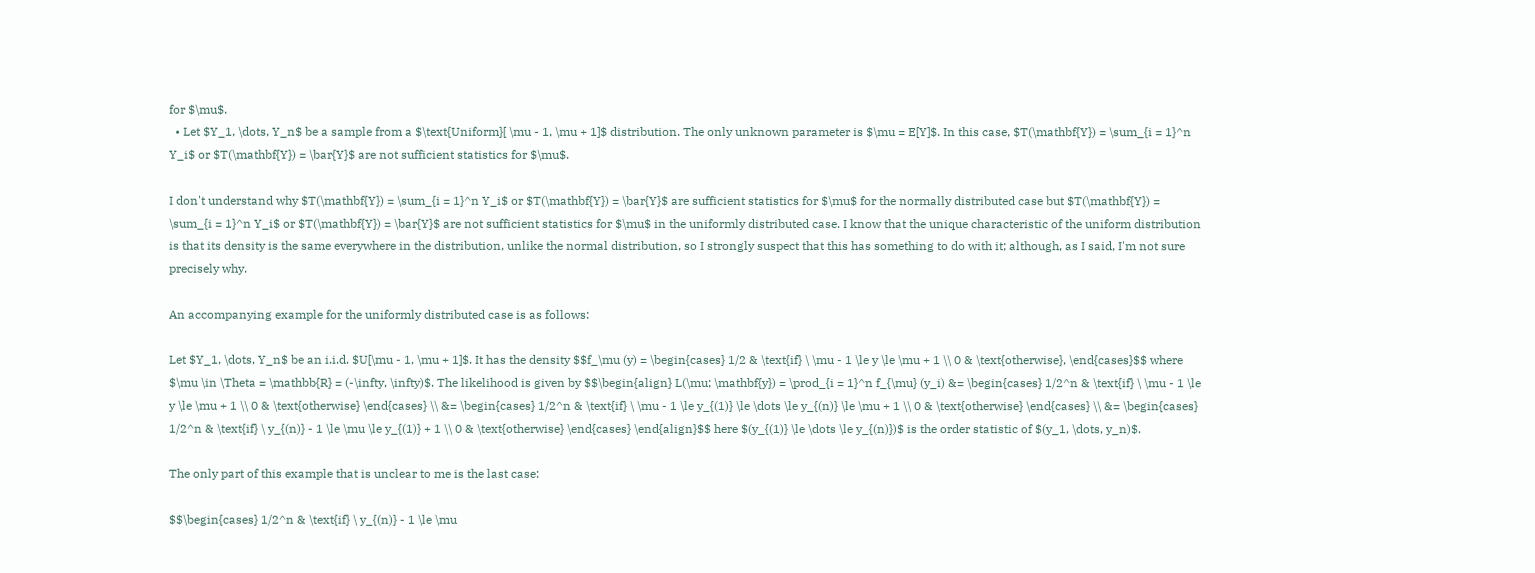for $\mu$.
  • Let $Y_1, \dots, Y_n$ be a sample from a $\text{Uniform}[ \mu - 1, \mu + 1]$ distribution. The only unknown parameter is $\mu = E[Y]$. In this case, $T(\mathbf{Y}) = \sum_{i = 1}^n Y_i$ or $T(\mathbf{Y}) = \bar{Y}$ are not sufficient statistics for $\mu$.

I don't understand why $T(\mathbf{Y}) = \sum_{i = 1}^n Y_i$ or $T(\mathbf{Y}) = \bar{Y}$ are sufficient statistics for $\mu$ for the normally distributed case but $T(\mathbf{Y}) = \sum_{i = 1}^n Y_i$ or $T(\mathbf{Y}) = \bar{Y}$ are not sufficient statistics for $\mu$ in the uniformly distributed case. I know that the unique characteristic of the uniform distribution is that its density is the same everywhere in the distribution, unlike the normal distribution, so I strongly suspect that this has something to do with it; although, as I said, I'm not sure precisely why.

An accompanying example for the uniformly distributed case is as follows:

Let $Y_1, \dots, Y_n$ be an i.i.d. $U[\mu - 1, \mu + 1]$. It has the density $$f_\mu (y) = \begin{cases} 1/2 & \text{if} \ \mu - 1 \le y \le \mu + 1 \\ 0 & \text{otherwise}, \end{cases}$$ where $\mu \in \Theta = \mathbb{R} = (-\infty, \infty)$. The likelihood is given by $$\begin{align} L(\mu; \mathbf{y}) = \prod_{i = 1}^n f_{\mu} (y_i) &= \begin{cases} 1/2^n & \text{if} \ \mu - 1 \le y \le \mu + 1 \\ 0 & \text{otherwise} \end{cases} \\ &= \begin{cases} 1/2^n & \text{if} \ \mu - 1 \le y_{(1)} \le \dots \le y_{(n)} \le \mu + 1 \\ 0 & \text{otherwise} \end{cases} \\ &= \begin{cases} 1/2^n & \text{if} \ y_{(n)} - 1 \le \mu \le y_{(1)} + 1 \\ 0 & \text{otherwise} \end{cases} \end{align}$$ here $(y_{(1)} \le \dots \le y_{(n)})$ is the order statistic of $(y_1, \dots, y_n)$.

The only part of this example that is unclear to me is the last case:

$$\begin{cases} 1/2^n & \text{if} \ y_{(n)} - 1 \le \mu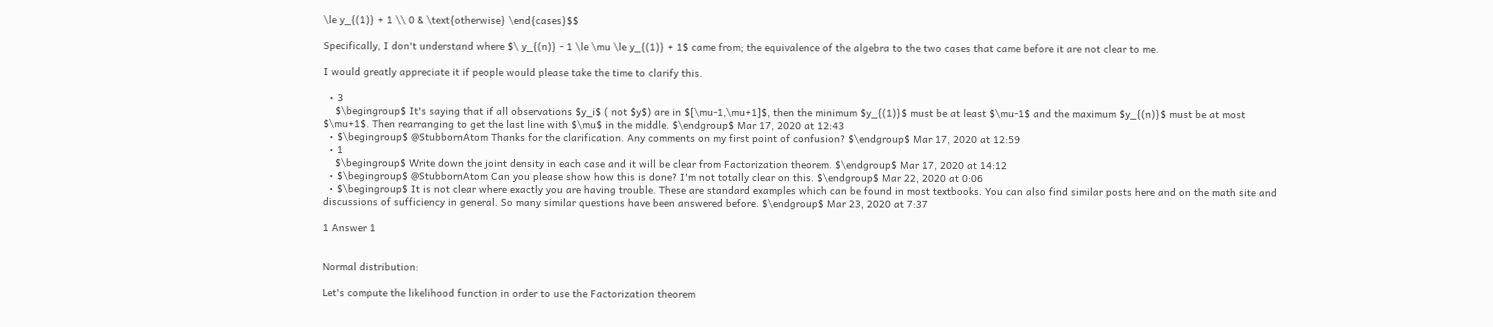\le y_{(1)} + 1 \\ 0 & \text{otherwise} \end{cases}$$

Specifically, I don't understand where $\ y_{(n)} - 1 \le \mu \le y_{(1)} + 1$ came from; the equivalence of the algebra to the two cases that came before it are not clear to me.

I would greatly appreciate it if people would please take the time to clarify this.

  • 3
    $\begingroup$ It's saying that if all observations $y_i$ ( not $y$) are in $[\mu-1,\mu+1]$, then the minimum $y_{(1)}$ must be at least $\mu-1$ and the maximum $y_{(n)}$ must be at most $\mu+1$. Then rearranging to get the last line with $\mu$ in the middle. $\endgroup$ Mar 17, 2020 at 12:43
  • $\begingroup$ @StubbornAtom Thanks for the clarification. Any comments on my first point of confusion? $\endgroup$ Mar 17, 2020 at 12:59
  • 1
    $\begingroup$ Write down the joint density in each case and it will be clear from Factorization theorem. $\endgroup$ Mar 17, 2020 at 14:12
  • $\begingroup$ @StubbornAtom Can you please show how this is done? I'm not totally clear on this. $\endgroup$ Mar 22, 2020 at 0:06
  • $\begingroup$ It is not clear where exactly you are having trouble. These are standard examples which can be found in most textbooks. You can also find similar posts here and on the math site and discussions of sufficiency in general. So many similar questions have been answered before. $\endgroup$ Mar 23, 2020 at 7:37

1 Answer 1


Normal distribution:

Let's compute the likelihood function in order to use the Factorization theorem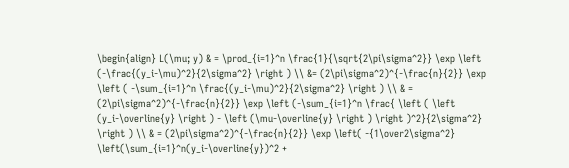\begin{align} L(\mu; y) & = \prod_{i=1}^n \frac{1}{\sqrt{2\pi\sigma^2}} \exp \left (-\frac{(y_i-\mu)^2}{2\sigma^2} \right ) \\ &= (2\pi\sigma^2)^{-\frac{n}{2}} \exp \left ( -\sum_{i=1}^n \frac{(y_i-\mu)^2}{2\sigma^2} \right ) \\ & = (2\pi\sigma^2)^{-\frac{n}{2}} \exp \left (-\sum_{i=1}^n \frac{ \left ( \left (y_i-\overline{y} \right ) - \left (\mu-\overline{y} \right ) \right )^2}{2\sigma^2} \right ) \\ & = (2\pi\sigma^2)^{-\frac{n}{2}} \exp \left( -{1\over2\sigma^2} \left(\sum_{i=1}^n(y_i-\overline{y})^2 +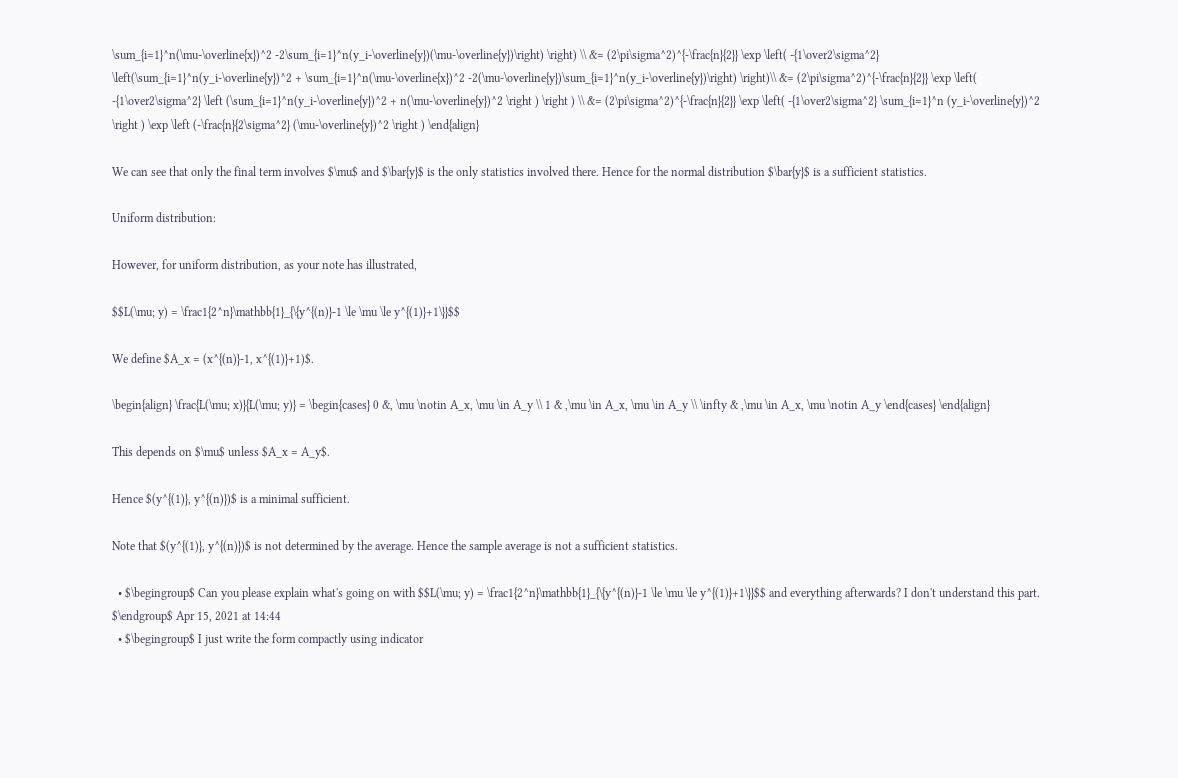\sum_{i=1}^n(\mu-\overline{x})^2 -2\sum_{i=1}^n(y_i-\overline{y})(\mu-\overline{y})\right) \right) \\ &= (2\pi\sigma^2)^{-\frac{n}{2}} \exp \left( -{1\over2\sigma^2} \left(\sum_{i=1}^n(y_i-\overline{y})^2 + \sum_{i=1}^n(\mu-\overline{x})^2 -2(\mu-\overline{y})\sum_{i=1}^n(y_i-\overline{y})\right) \right)\\ &= (2\pi\sigma^2)^{-\frac{n}{2}} \exp \left( -{1\over2\sigma^2} \left (\sum_{i=1}^n(y_i-\overline{y})^2 + n(\mu-\overline{y})^2 \right ) \right ) \\ &= (2\pi\sigma^2)^{-\frac{n}{2}} \exp \left( -{1\over2\sigma^2} \sum_{i=1}^n (y_i-\overline{y})^2 \right ) \exp \left (-\frac{n}{2\sigma^2} (\mu-\overline{y})^2 \right ) \end{align}

We can see that only the final term involves $\mu$ and $\bar{y}$ is the only statistics involved there. Hence for the normal distribution $\bar{y}$ is a sufficient statistics.

Uniform distribution:

However, for uniform distribution, as your note has illustrated,

$$L(\mu; y) = \frac1{2^n}\mathbb{1}_{\{y^{(n)}-1 \le \mu \le y^{(1)}+1\}}$$

We define $A_x = (x^{(n)}-1, x^{(1)}+1)$.

\begin{align} \frac{L(\mu; x)}{L(\mu; y)} = \begin{cases} 0 &, \mu \notin A_x, \mu \in A_y \\ 1 & ,\mu \in A_x, \mu \in A_y \\ \infty & ,\mu \in A_x, \mu \notin A_y \end{cases} \end{align}

This depends on $\mu$ unless $A_x = A_y$.

Hence $(y^{(1)}, y^{(n)})$ is a minimal sufficient.

Note that $(y^{(1)}, y^{(n)})$ is not determined by the average. Hence the sample average is not a sufficient statistics.

  • $\begingroup$ Can you please explain what's going on with $$L(\mu; y) = \frac1{2^n}\mathbb{1}_{\{y^{(n)}-1 \le \mu \le y^{(1)}+1\}}$$ and everything afterwards? I don't understand this part. $\endgroup$ Apr 15, 2021 at 14:44
  • $\begingroup$ I just write the form compactly using indicator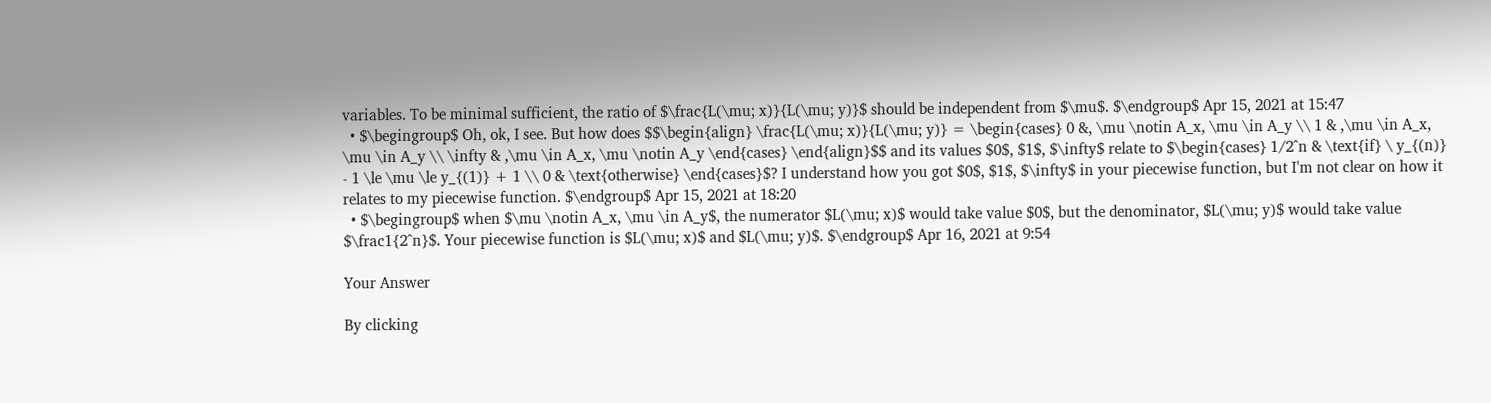variables. To be minimal sufficient, the ratio of $\frac{L(\mu; x)}{L(\mu; y)}$ should be independent from $\mu$. $\endgroup$ Apr 15, 2021 at 15:47
  • $\begingroup$ Oh, ok, I see. But how does $$\begin{align} \frac{L(\mu; x)}{L(\mu; y)} = \begin{cases} 0 &, \mu \notin A_x, \mu \in A_y \\ 1 & ,\mu \in A_x, \mu \in A_y \\ \infty & ,\mu \in A_x, \mu \notin A_y \end{cases} \end{align}$$ and its values $0$, $1$, $\infty$ relate to $\begin{cases} 1/2^n & \text{if} \ y_{(n)} - 1 \le \mu \le y_{(1)} + 1 \\ 0 & \text{otherwise} \end{cases}$? I understand how you got $0$, $1$, $\infty$ in your piecewise function, but I'm not clear on how it relates to my piecewise function. $\endgroup$ Apr 15, 2021 at 18:20
  • $\begingroup$ when $\mu \notin A_x, \mu \in A_y$, the numerator $L(\mu; x)$ would take value $0$, but the denominator, $L(\mu; y)$ would take value $\frac1{2^n}$. Your piecewise function is $L(\mu; x)$ and $L(\mu; y)$. $\endgroup$ Apr 16, 2021 at 9:54

Your Answer

By clicking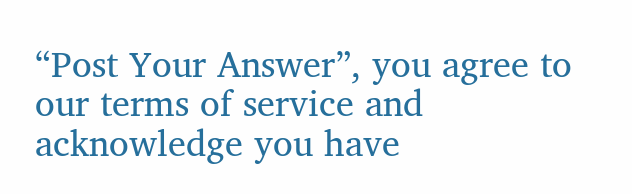“Post Your Answer”, you agree to our terms of service and acknowledge you have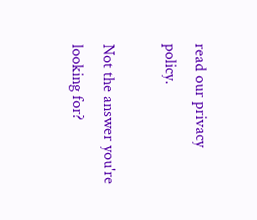read our privacy policy.

Not the answer you're looking for?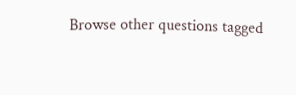Browse other questions tagged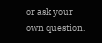or ask your own question.